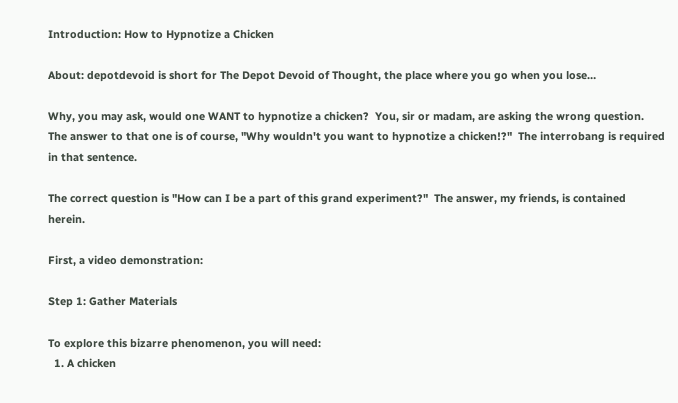Introduction: How to Hypnotize a Chicken

About: depotdevoid is short for The Depot Devoid of Thought, the place where you go when you lose…

Why, you may ask, would one WANT to hypnotize a chicken?  You, sir or madam, are asking the wrong question.  The answer to that one is of course, "Why wouldn't you want to hypnotize a chicken!?"  The interrobang is required in that sentence.

The correct question is "How can I be a part of this grand experiment?"  The answer, my friends, is contained herein.

First, a video demonstration:

Step 1: Gather Materials

To explore this bizarre phenomenon, you will need:
  1. A chicken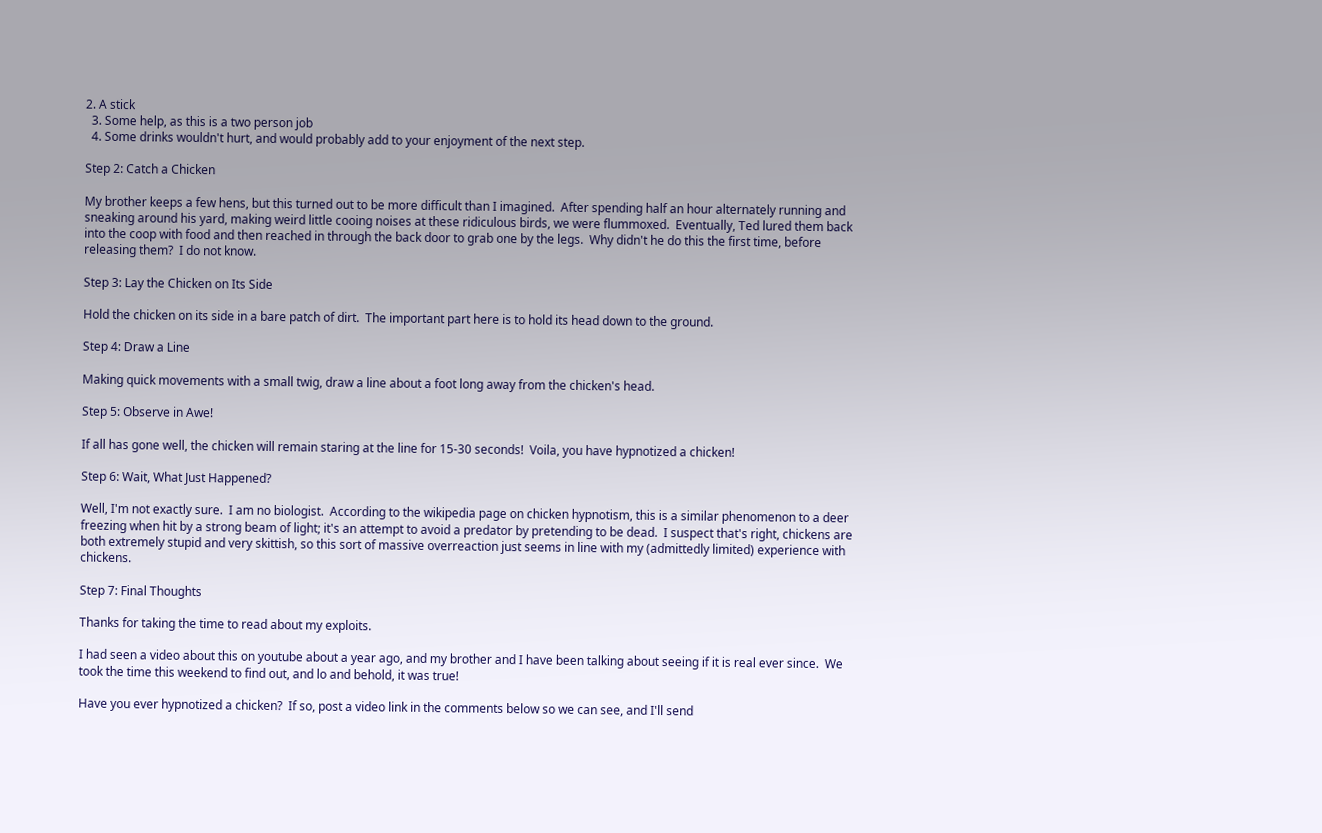2. A stick
  3. Some help, as this is a two person job
  4. Some drinks wouldn't hurt, and would probably add to your enjoyment of the next step.

Step 2: Catch a Chicken

My brother keeps a few hens, but this turned out to be more difficult than I imagined.  After spending half an hour alternately running and sneaking around his yard, making weird little cooing noises at these ridiculous birds, we were flummoxed.  Eventually, Ted lured them back into the coop with food and then reached in through the back door to grab one by the legs.  Why didn't he do this the first time, before releasing them?  I do not know.

Step 3: Lay the Chicken on Its Side

Hold the chicken on its side in a bare patch of dirt.  The important part here is to hold its head down to the ground.

Step 4: Draw a Line

Making quick movements with a small twig, draw a line about a foot long away from the chicken's head.

Step 5: Observe in Awe!

If all has gone well, the chicken will remain staring at the line for 15-30 seconds!  Voila, you have hypnotized a chicken!

Step 6: Wait, What Just Happened?

Well, I'm not exactly sure.  I am no biologist.  According to the wikipedia page on chicken hypnotism, this is a similar phenomenon to a deer freezing when hit by a strong beam of light; it's an attempt to avoid a predator by pretending to be dead.  I suspect that's right, chickens are both extremely stupid and very skittish, so this sort of massive overreaction just seems in line with my (admittedly limited) experience with chickens.

Step 7: Final Thoughts

Thanks for taking the time to read about my exploits.

I had seen a video about this on youtube about a year ago, and my brother and I have been talking about seeing if it is real ever since.  We took the time this weekend to find out, and lo and behold, it was true!

Have you ever hypnotized a chicken?  If so, post a video link in the comments below so we can see, and I'll send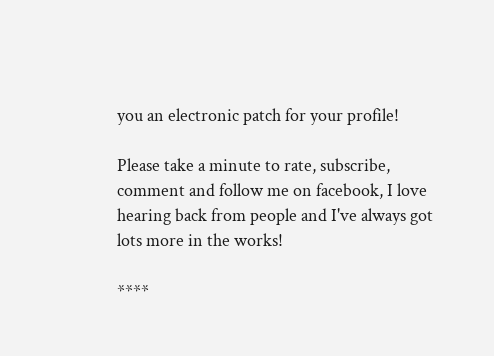you an electronic patch for your profile!

Please take a minute to rate, subscribe, comment and follow me on facebook, I love hearing back from people and I've always got lots more in the works!

****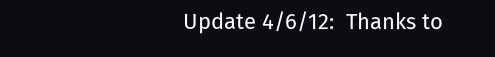Update 4/6/12:  Thanks to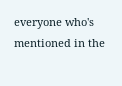everyone who's mentioned in the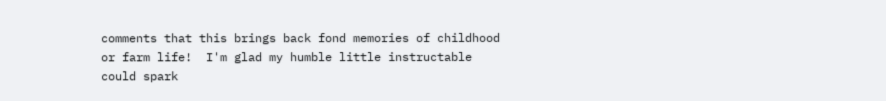comments that this brings back fond memories of childhood or farm life!  I'm glad my humble little instructable could spark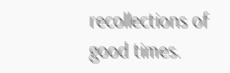recollections of good times.